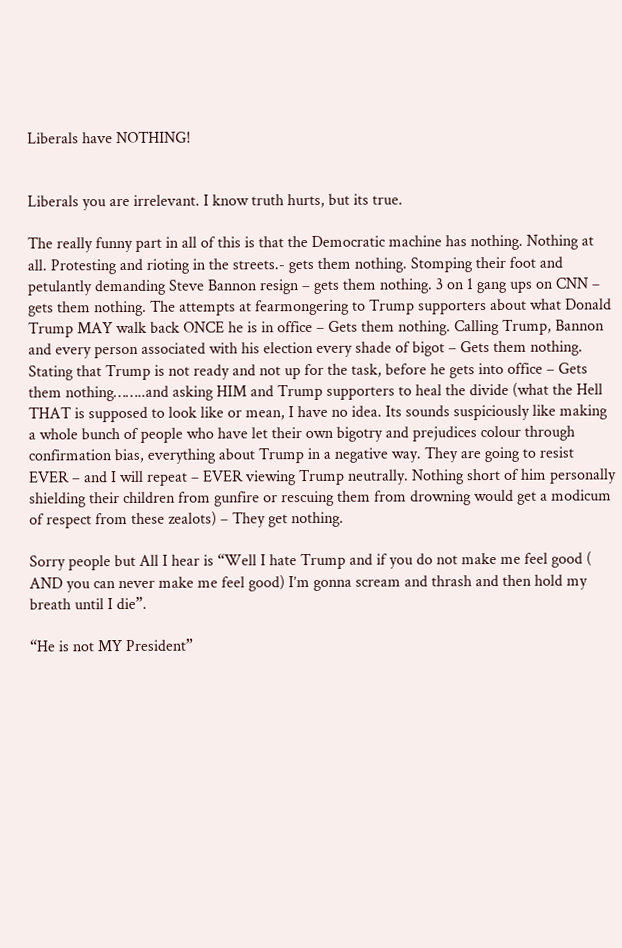Liberals have NOTHING!


Liberals you are irrelevant. I know truth hurts, but its true.

The really funny part in all of this is that the Democratic machine has nothing. Nothing at all. Protesting and rioting in the streets.- gets them nothing. Stomping their foot and petulantly demanding Steve Bannon resign – gets them nothing. 3 on 1 gang ups on CNN – gets them nothing. The attempts at fearmongering to Trump supporters about what Donald Trump MAY walk back ONCE he is in office – Gets them nothing. Calling Trump, Bannon and every person associated with his election every shade of bigot – Gets them nothing. Stating that Trump is not ready and not up for the task, before he gets into office – Gets them nothing……..and asking HIM and Trump supporters to heal the divide (what the Hell THAT is supposed to look like or mean, I have no idea. Its sounds suspiciously like making a whole bunch of people who have let their own bigotry and prejudices colour through confirmation bias, everything about Trump in a negative way. They are going to resist EVER – and I will repeat – EVER viewing Trump neutrally. Nothing short of him personally shielding their children from gunfire or rescuing them from drowning would get a modicum of respect from these zealots) – They get nothing.

Sorry people but All I hear is “Well I hate Trump and if you do not make me feel good ( AND you can never make me feel good) I’m gonna scream and thrash and then hold my breath until I die”.

“He is not MY President”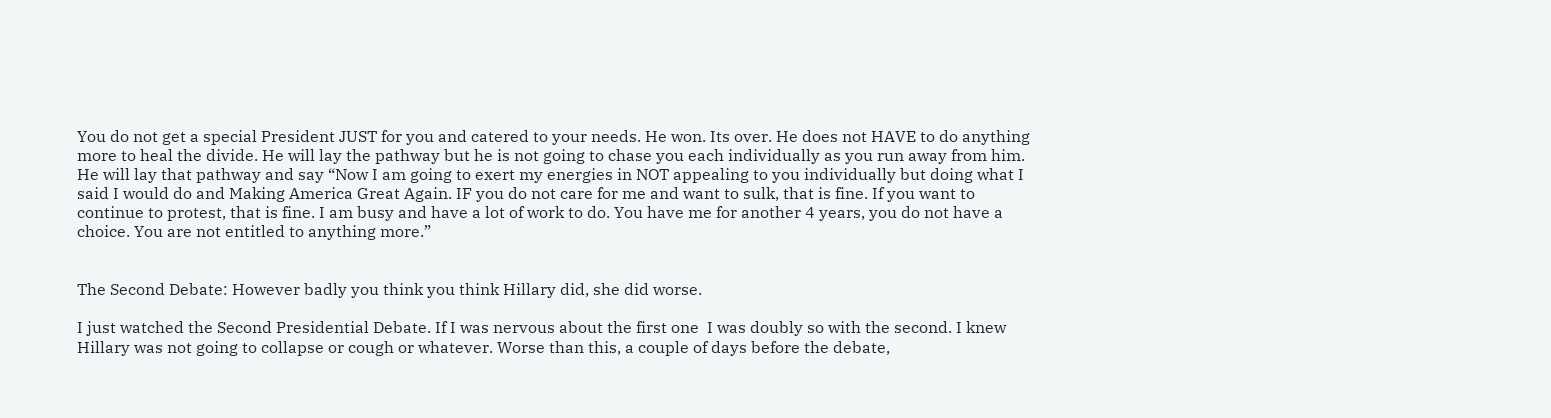You do not get a special President JUST for you and catered to your needs. He won. Its over. He does not HAVE to do anything more to heal the divide. He will lay the pathway but he is not going to chase you each individually as you run away from him. He will lay that pathway and say “Now I am going to exert my energies in NOT appealing to you individually but doing what I said I would do and Making America Great Again. IF you do not care for me and want to sulk, that is fine. If you want to continue to protest, that is fine. I am busy and have a lot of work to do. You have me for another 4 years, you do not have a choice. You are not entitled to anything more.”


The Second Debate: However badly you think you think Hillary did, she did worse.

I just watched the Second Presidential Debate. If I was nervous about the first one  I was doubly so with the second. I knew Hillary was not going to collapse or cough or whatever. Worse than this, a couple of days before the debate,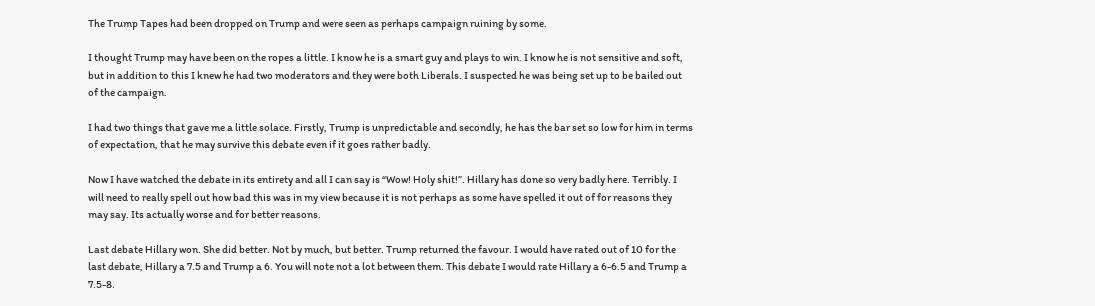The Trump Tapes had been dropped on Trump and were seen as perhaps campaign ruining by some.

I thought Trump may have been on the ropes a little. I know he is a smart guy and plays to win. I know he is not sensitive and soft, but in addition to this I knew he had two moderators and they were both Liberals. I suspected he was being set up to be bailed out of the campaign.

I had two things that gave me a little solace. Firstly, Trump is unpredictable and secondly, he has the bar set so low for him in terms of expectation, that he may survive this debate even if it goes rather badly.

Now I have watched the debate in its entirety and all I can say is “Wow! Holy shit!”. Hillary has done so very badly here. Terribly. I will need to really spell out how bad this was in my view because it is not perhaps as some have spelled it out of for reasons they may say. Its actually worse and for better reasons.

Last debate Hillary won. She did better. Not by much, but better. Trump returned the favour. I would have rated out of 10 for the last debate, Hillary a 7.5 and Trump a 6. You will note not a lot between them. This debate I would rate Hillary a 6-6.5 and Trump a 7.5-8.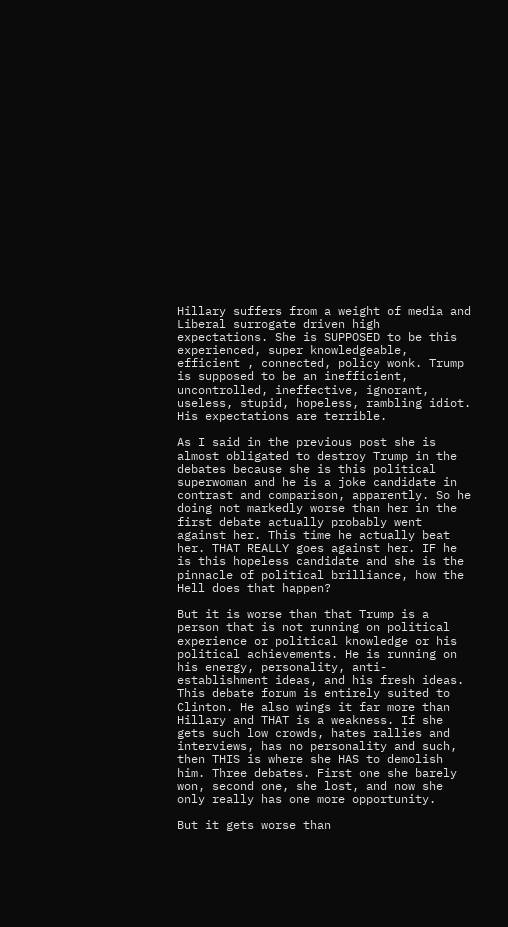Hillary suffers from a weight of media and Liberal surrogate driven high expectations. She is SUPPOSED to be this experienced, super knowledgeable, efficient , connected, policy wonk. Trump is supposed to be an inefficient, uncontrolled, ineffective, ignorant, useless, stupid, hopeless, rambling idiot. His expectations are terrible.

As I said in the previous post she is almost obligated to destroy Trump in the debates because she is this political superwoman and he is a joke candidate in contrast and comparison, apparently. So he doing not markedly worse than her in the first debate actually probably went against her. This time he actually beat her. THAT REALLY goes against her. IF he is this hopeless candidate and she is the pinnacle of political brilliance, how the Hell does that happen?

But it is worse than that Trump is a person that is not running on political experience or political knowledge or his political achievements. He is running on his energy, personality, anti-establishment ideas, and his fresh ideas. This debate forum is entirely suited to Clinton. He also wings it far more than Hillary and THAT is a weakness. If she gets such low crowds, hates rallies and interviews, has no personality and such, then THIS is where she HAS to demolish him. Three debates. First one she barely won, second one, she lost, and now she only really has one more opportunity.

But it gets worse than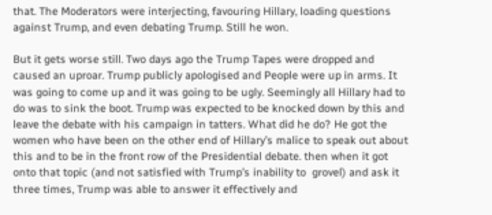that. The Moderators were interjecting, favouring Hillary, loading questions against Trump, and even debating Trump. Still he won.

But it gets worse still. Two days ago the Trump Tapes were dropped and caused an uproar. Trump publicly apologised and People were up in arms. It was going to come up and it was going to be ugly. Seemingly all Hillary had to do was to sink the boot. Trump was expected to be knocked down by this and leave the debate with his campaign in tatters. What did he do? He got the women who have been on the other end of Hillary’s malice to speak out about this and to be in the front row of the Presidential debate. then when it got onto that topic (and not satisfied with Trump’s inability to  grovel) and ask it three times, Trump was able to answer it effectively and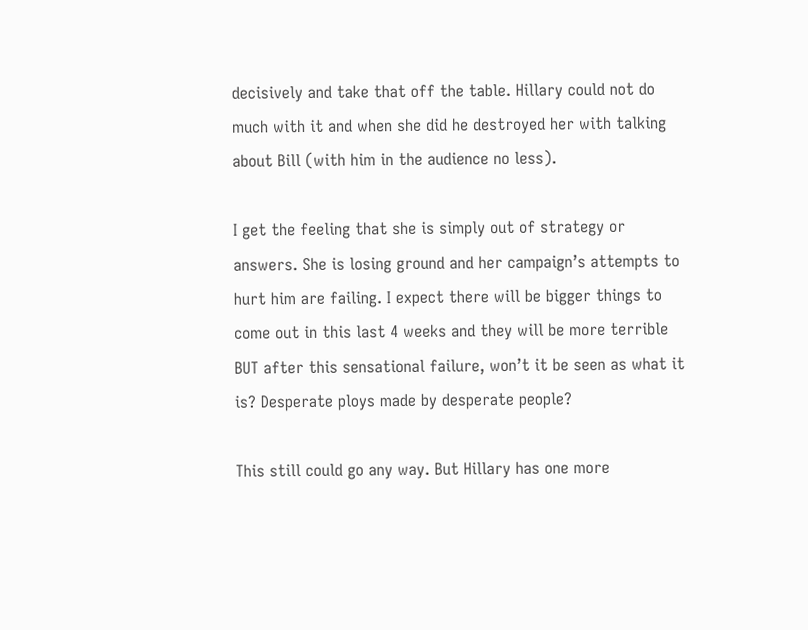decisively and take that off the table. Hillary could not do much with it and when she did he destroyed her with talking about Bill (with him in the audience no less).

I get the feeling that she is simply out of strategy or answers. She is losing ground and her campaign’s attempts to hurt him are failing. I expect there will be bigger things to come out in this last 4 weeks and they will be more terrible BUT after this sensational failure, won’t it be seen as what it is? Desperate ploys made by desperate people?

This still could go any way. But Hillary has one more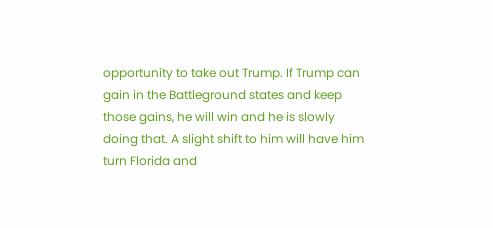opportunity to take out Trump. If Trump can gain in the Battleground states and keep those gains, he will win and he is slowly doing that. A slight shift to him will have him turn Florida and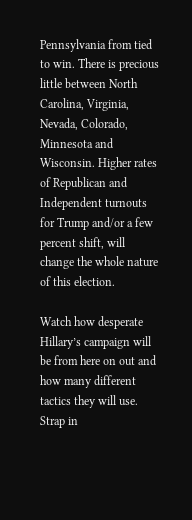Pennsylvania from tied to win. There is precious little between North Carolina, Virginia, Nevada, Colorado, Minnesota and Wisconsin. Higher rates of Republican and Independent turnouts for Trump and/or a few percent shift, will change the whole nature of this election.

Watch how desperate Hillary’s campaign will be from here on out and how many different tactics they will use. Strap in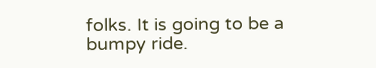folks. It is going to be a bumpy ride.